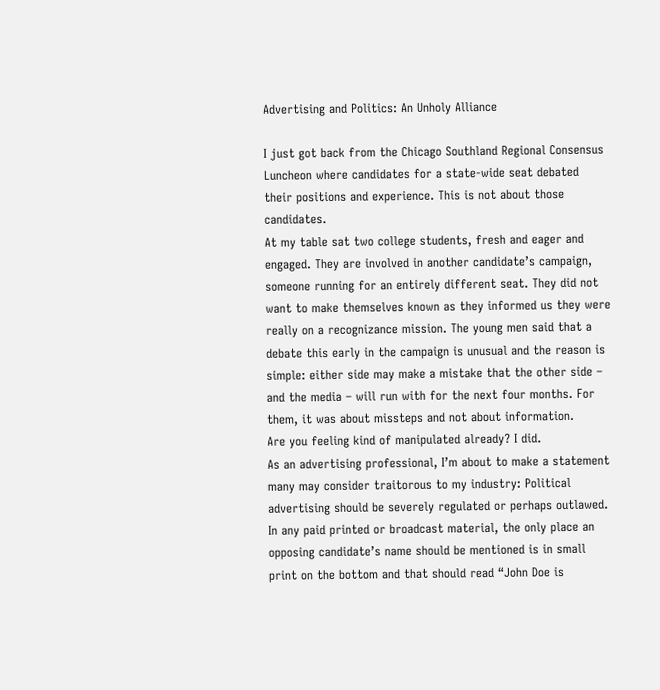Advertising and Politics: An Unholy Alliance

I just got back from the Chicago Southland Regional Consensus Luncheon where candidates for a state-wide seat debated their positions and experience. This is not about those candidates.
At my table sat two college students, fresh and eager and engaged. They are involved in another candidate’s campaign, someone running for an entirely different seat. They did not want to make themselves known as they informed us they were really on a recognizance mission. The young men said that a debate this early in the campaign is unusual and the reason is simple: either side may make a mistake that the other side – and the media – will run with for the next four months. For them, it was about missteps and not about information.
Are you feeling kind of manipulated already? I did.
As an advertising professional, I’m about to make a statement many may consider traitorous to my industry: Political advertising should be severely regulated or perhaps outlawed.
In any paid printed or broadcast material, the only place an opposing candidate’s name should be mentioned is in small print on the bottom and that should read “John Doe is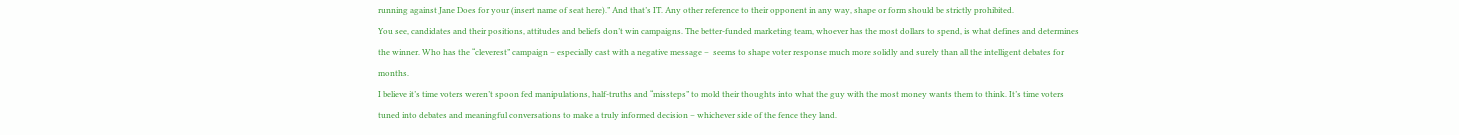running against Jane Does for your (insert name of seat here).” And that’s IT. Any other reference to their opponent in any way, shape or form should be strictly prohibited.
You see, candidates and their positions, attitudes and beliefs don’t win campaigns. The better-funded marketing team, whoever has the most dollars to spend, is what defines and determines the winner. Who has the “cleverest” campaign – especially cast with a negative message –  seems to shape voter response much more solidly and surely than all the intelligent debates for months.
I believe it’s time voters weren’t spoon fed manipulations, half-truths and “missteps” to mold their thoughts into what the guy with the most money wants them to think. It’s time voters tuned into debates and meaningful conversations to make a truly informed decision – whichever side of the fence they land.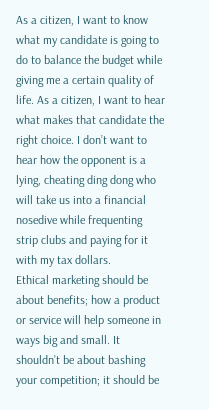As a citizen, I want to know what my candidate is going to do to balance the budget while giving me a certain quality of life. As a citizen, I want to hear what makes that candidate the right choice. I don’t want to hear how the opponent is a lying, cheating ding dong who will take us into a financial nosedive while frequenting strip clubs and paying for it with my tax dollars.
Ethical marketing should be about benefits; how a product or service will help someone in ways big and small. It shouldn’t be about bashing your competition; it should be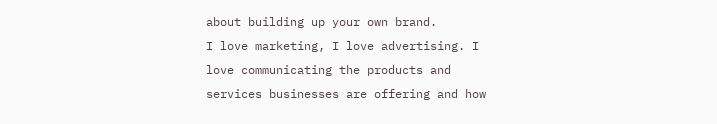about building up your own brand.
I love marketing, I love advertising. I love communicating the products and services businesses are offering and how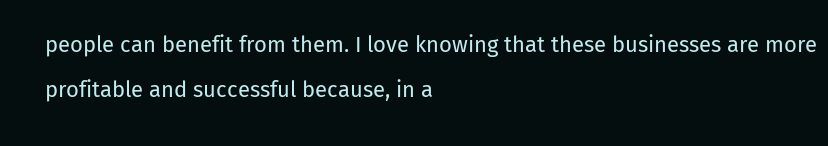people can benefit from them. I love knowing that these businesses are more profitable and successful because, in a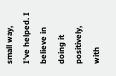small way, I’ve helped. I believe in doing it positively, with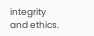integrity and ethics.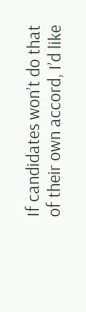If candidates won’t do that of their own accord, I’d like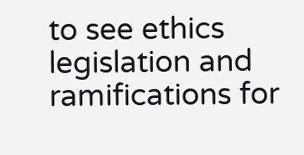to see ethics legislation and ramifications for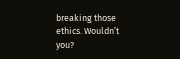breaking those ethics. Wouldn’t you?